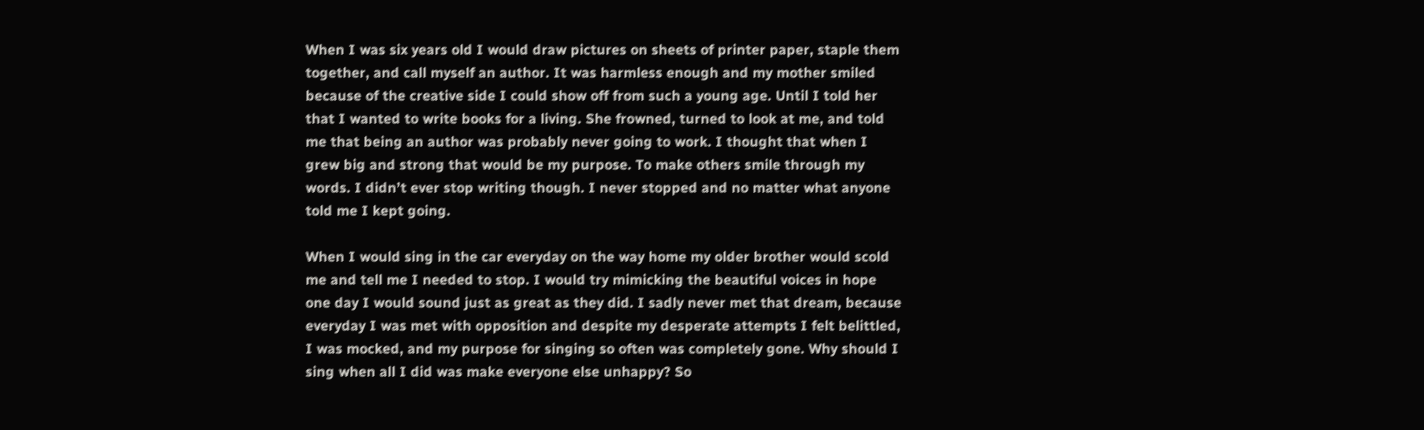When I was six years old I would draw pictures on sheets of printer paper, staple them together, and call myself an author. It was harmless enough and my mother smiled because of the creative side I could show off from such a young age. Until I told her that I wanted to write books for a living. She frowned, turned to look at me, and told me that being an author was probably never going to work. I thought that when I grew big and strong that would be my purpose. To make others smile through my words. I didn’t ever stop writing though. I never stopped and no matter what anyone told me I kept going.

When I would sing in the car everyday on the way home my older brother would scold me and tell me I needed to stop. I would try mimicking the beautiful voices in hope one day I would sound just as great as they did. I sadly never met that dream, because everyday I was met with opposition and despite my desperate attempts I felt belittled, I was mocked, and my purpose for singing so often was completely gone. Why should I sing when all I did was make everyone else unhappy? So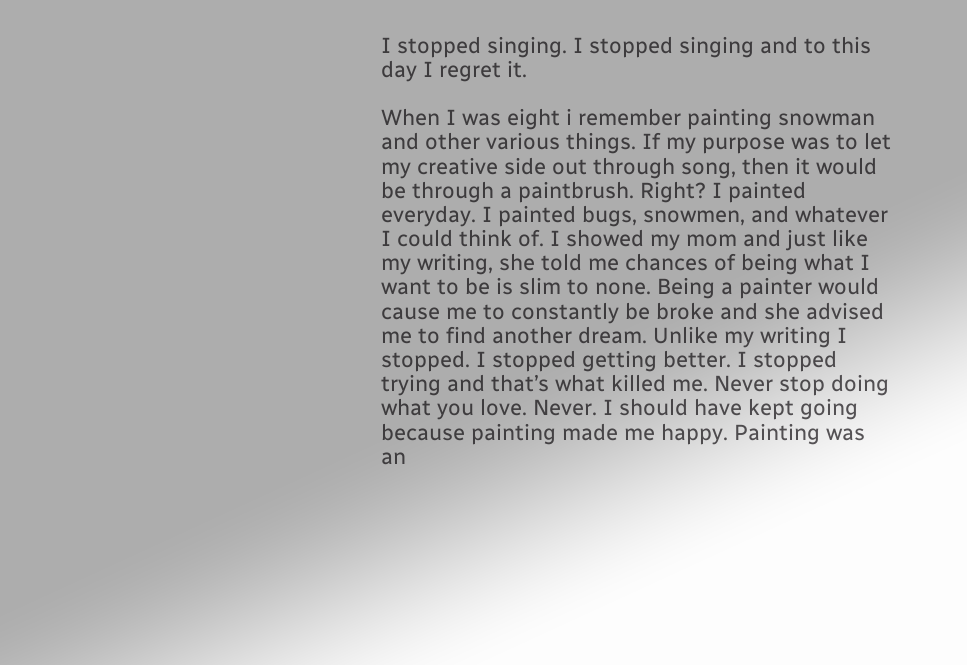I stopped singing. I stopped singing and to this day I regret it.

When I was eight i remember painting snowman and other various things. If my purpose was to let my creative side out through song, then it would be through a paintbrush. Right? I painted everyday. I painted bugs, snowmen, and whatever I could think of. I showed my mom and just like my writing, she told me chances of being what I want to be is slim to none. Being a painter would cause me to constantly be broke and she advised me to find another dream. Unlike my writing I stopped. I stopped getting better. I stopped trying and that’s what killed me. Never stop doing what you love. Never. I should have kept going because painting made me happy. Painting was an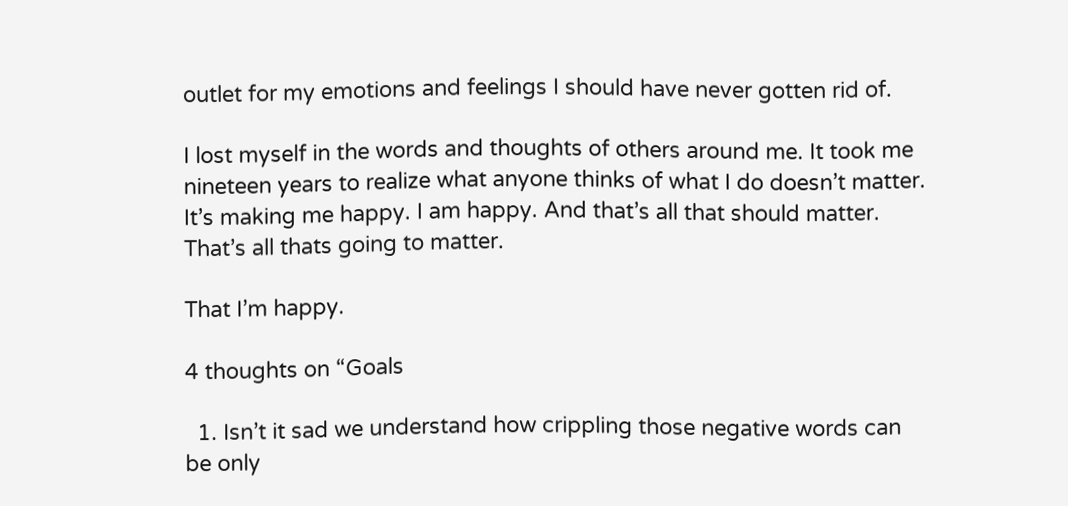outlet for my emotions and feelings I should have never gotten rid of.

I lost myself in the words and thoughts of others around me. It took me nineteen years to realize what anyone thinks of what I do doesn’t matter. It’s making me happy. I am happy. And that’s all that should matter. That’s all thats going to matter.

That I’m happy.

4 thoughts on “Goals

  1. Isn’t it sad we understand how crippling those negative words can be only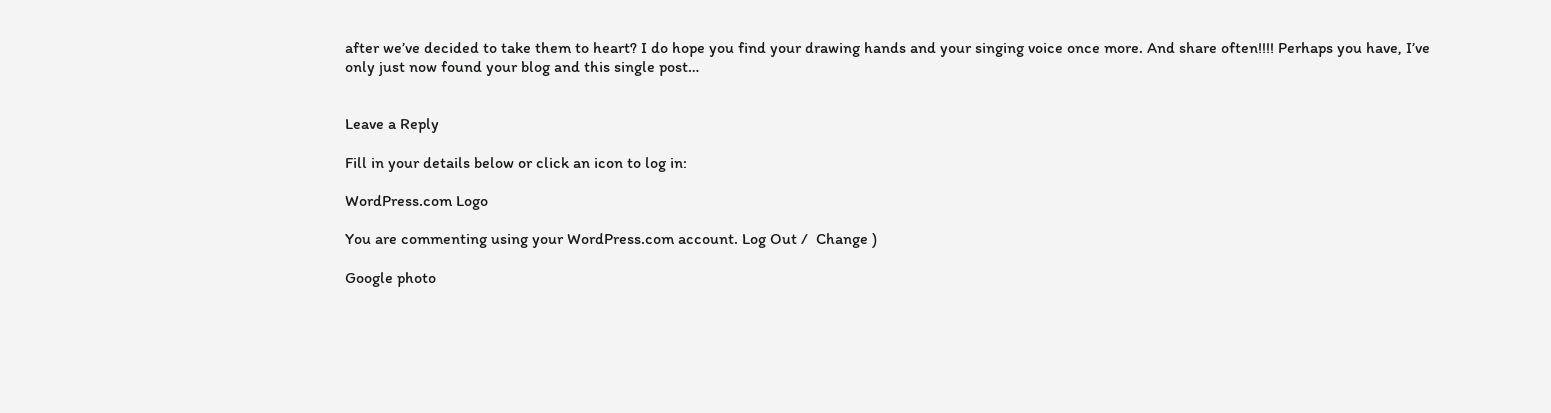after we’ve decided to take them to heart? I do hope you find your drawing hands and your singing voice once more. And share often!!!! Perhaps you have, I’ve only just now found your blog and this single post…


Leave a Reply

Fill in your details below or click an icon to log in:

WordPress.com Logo

You are commenting using your WordPress.com account. Log Out /  Change )

Google photo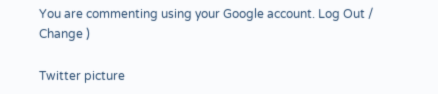You are commenting using your Google account. Log Out /  Change )

Twitter picture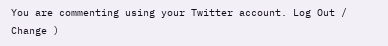You are commenting using your Twitter account. Log Out /  Change )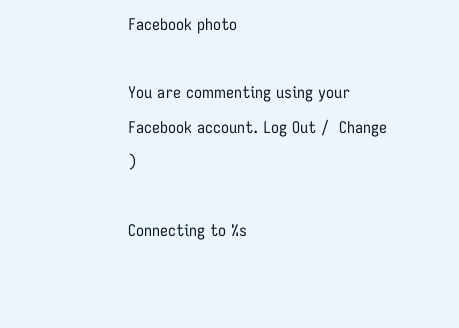Facebook photo

You are commenting using your Facebook account. Log Out /  Change )

Connecting to %s